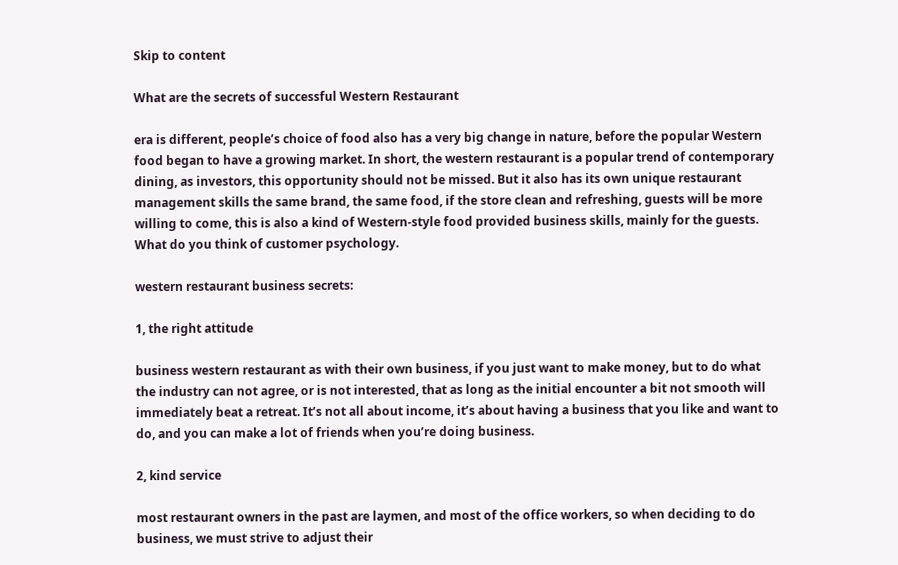Skip to content

What are the secrets of successful Western Restaurant

era is different, people’s choice of food also has a very big change in nature, before the popular Western food began to have a growing market. In short, the western restaurant is a popular trend of contemporary dining, as investors, this opportunity should not be missed. But it also has its own unique restaurant management skills the same brand, the same food, if the store clean and refreshing, guests will be more willing to come, this is also a kind of Western-style food provided business skills, mainly for the guests. What do you think of customer psychology.

western restaurant business secrets:

1, the right attitude

business western restaurant as with their own business, if you just want to make money, but to do what the industry can not agree, or is not interested, that as long as the initial encounter a bit not smooth will immediately beat a retreat. It’s not all about income, it’s about having a business that you like and want to do, and you can make a lot of friends when you’re doing business.

2, kind service

most restaurant owners in the past are laymen, and most of the office workers, so when deciding to do business, we must strive to adjust their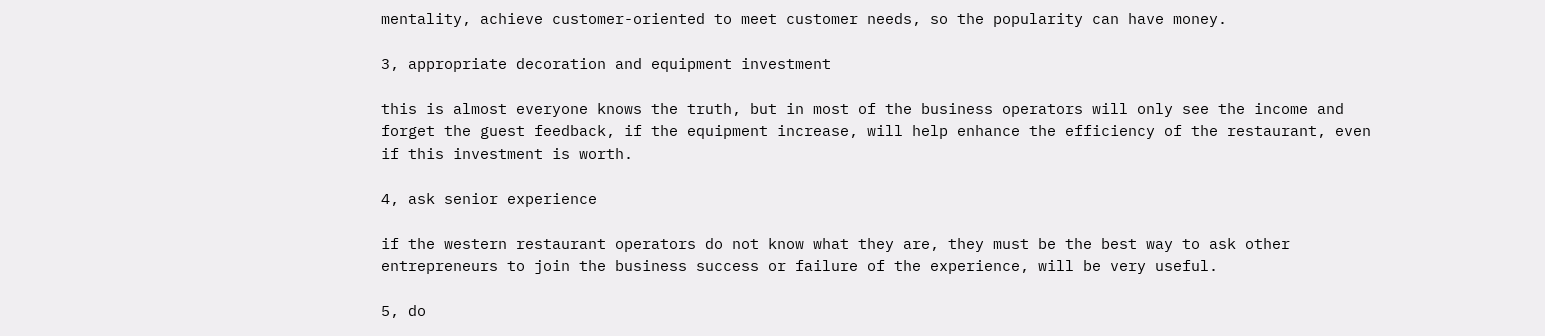mentality, achieve customer-oriented to meet customer needs, so the popularity can have money.

3, appropriate decoration and equipment investment

this is almost everyone knows the truth, but in most of the business operators will only see the income and forget the guest feedback, if the equipment increase, will help enhance the efficiency of the restaurant, even if this investment is worth.

4, ask senior experience

if the western restaurant operators do not know what they are, they must be the best way to ask other entrepreneurs to join the business success or failure of the experience, will be very useful.

5, do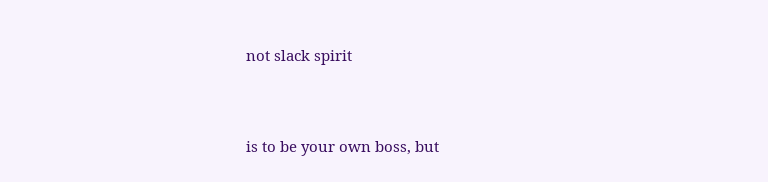not slack spirit


is to be your own boss, but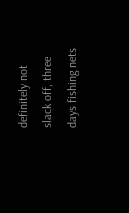definitely not slack off, three days fishing nets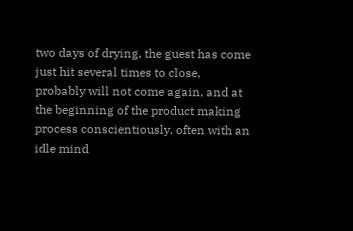two days of drying, the guest has come just hit several times to close, probably will not come again, and at the beginning of the product making process conscientiously, often with an idle mind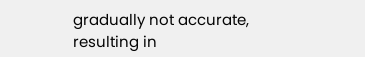gradually not accurate, resulting in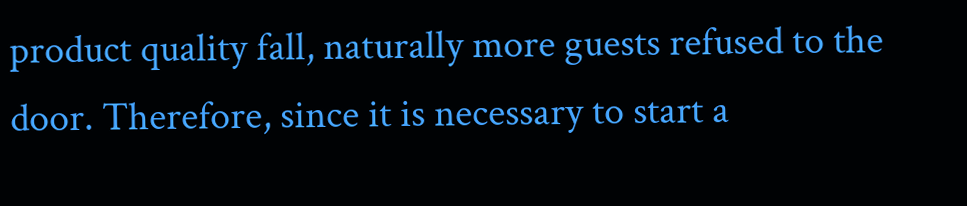product quality fall, naturally more guests refused to the door. Therefore, since it is necessary to start a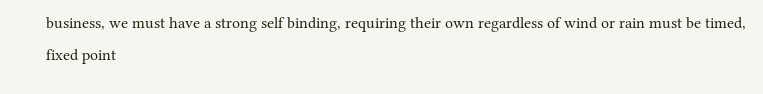business, we must have a strong self binding, requiring their own regardless of wind or rain must be timed, fixed point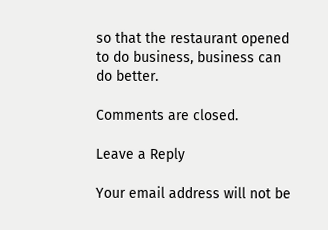so that the restaurant opened to do business, business can do better.

Comments are closed.

Leave a Reply

Your email address will not be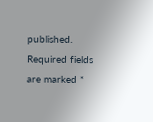published. Required fields are marked *